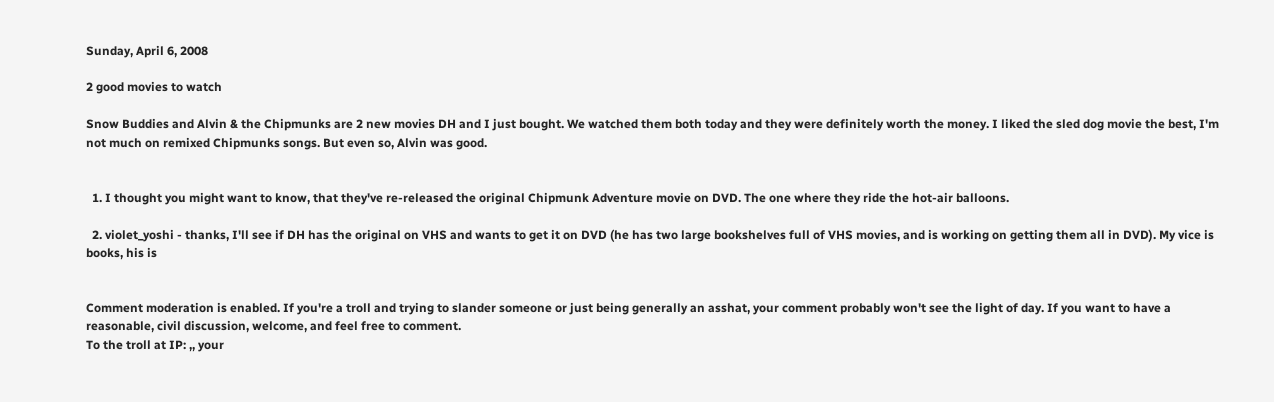Sunday, April 6, 2008

2 good movies to watch

Snow Buddies and Alvin & the Chipmunks are 2 new movies DH and I just bought. We watched them both today and they were definitely worth the money. I liked the sled dog movie the best, I'm not much on remixed Chipmunks songs. But even so, Alvin was good.


  1. I thought you might want to know, that they've re-released the original Chipmunk Adventure movie on DVD. The one where they ride the hot-air balloons.

  2. violet_yoshi - thanks, I'll see if DH has the original on VHS and wants to get it on DVD (he has two large bookshelves full of VHS movies, and is working on getting them all in DVD). My vice is books, his is


Comment moderation is enabled. If you're a troll and trying to slander someone or just being generally an asshat, your comment probably won't see the light of day. If you want to have a reasonable, civil discussion, welcome, and feel free to comment.
To the troll at IP: ,, your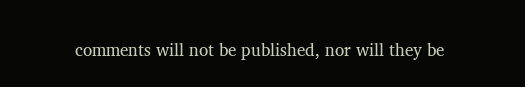comments will not be published, nor will they be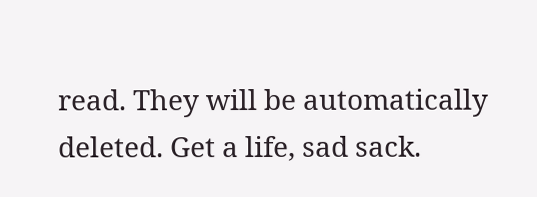read. They will be automatically deleted. Get a life, sad sack.